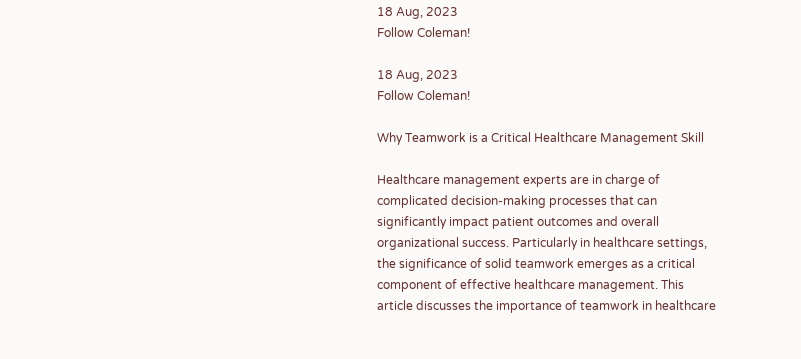18 Aug, 2023
Follow Coleman!

18 Aug, 2023
Follow Coleman!

Why Teamwork is a Critical Healthcare Management Skill

Healthcare management experts are in charge of complicated decision-making processes that can significantly impact patient outcomes and overall organizational success. Particularly in healthcare settings, the significance of solid teamwork emerges as a critical component of effective healthcare management. This article discusses the importance of teamwork in healthcare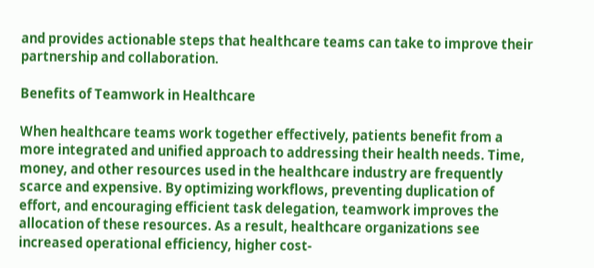and provides actionable steps that healthcare teams can take to improve their partnership and collaboration.

Benefits of Teamwork in Healthcare

When healthcare teams work together effectively, patients benefit from a more integrated and unified approach to addressing their health needs. Time, money, and other resources used in the healthcare industry are frequently scarce and expensive. By optimizing workflows, preventing duplication of effort, and encouraging efficient task delegation, teamwork improves the allocation of these resources. As a result, healthcare organizations see increased operational efficiency, higher cost-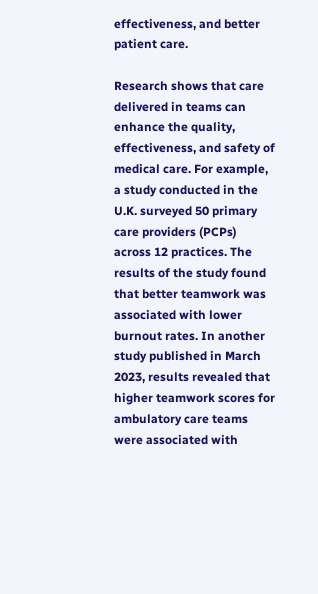effectiveness, and better patient care.

Research shows that care delivered in teams can enhance the quality, effectiveness, and safety of medical care. For example, a study conducted in the U.K. surveyed 50 primary care providers (PCPs) across 12 practices. The results of the study found that better teamwork was associated with lower burnout rates. In another study published in March 2023, results revealed that higher teamwork scores for ambulatory care teams were associated with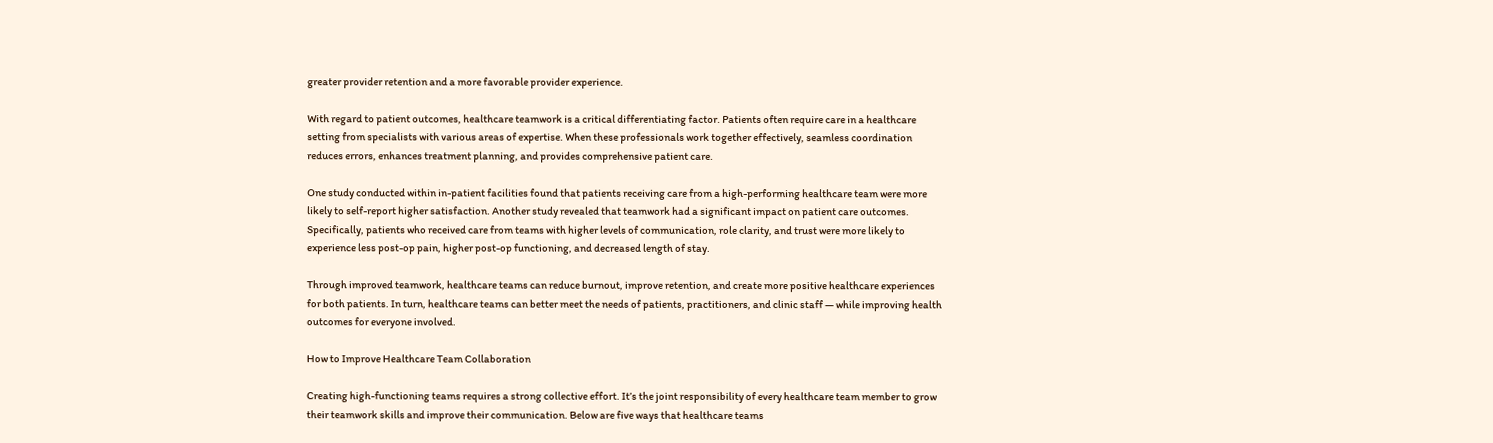greater provider retention and a more favorable provider experience.

With regard to patient outcomes, healthcare teamwork is a critical differentiating factor. Patients often require care in a healthcare setting from specialists with various areas of expertise. When these professionals work together effectively, seamless coordination reduces errors, enhances treatment planning, and provides comprehensive patient care.

One study conducted within in-patient facilities found that patients receiving care from a high-performing healthcare team were more likely to self-report higher satisfaction. Another study revealed that teamwork had a significant impact on patient care outcomes. Specifically, patients who received care from teams with higher levels of communication, role clarity, and trust were more likely to experience less post-op pain, higher post-op functioning, and decreased length of stay.

Through improved teamwork, healthcare teams can reduce burnout, improve retention, and create more positive healthcare experiences for both patients. In turn, healthcare teams can better meet the needs of patients, practitioners, and clinic staff — while improving health outcomes for everyone involved.

How to Improve Healthcare Team Collaboration

Creating high-functioning teams requires a strong collective effort. It’s the joint responsibility of every healthcare team member to grow their teamwork skills and improve their communication. Below are five ways that healthcare teams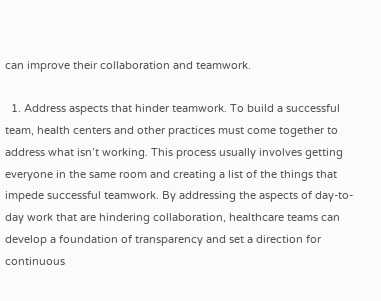can improve their collaboration and teamwork.

  1. Address aspects that hinder teamwork. To build a successful team, health centers and other practices must come together to address what isn’t working. This process usually involves getting everyone in the same room and creating a list of the things that impede successful teamwork. By addressing the aspects of day-to-day work that are hindering collaboration, healthcare teams can develop a foundation of transparency and set a direction for continuous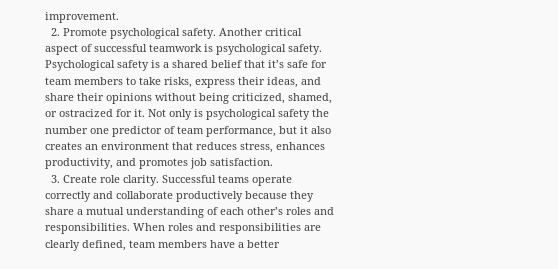improvement.
  2. Promote psychological safety. Another critical aspect of successful teamwork is psychological safety. Psychological safety is a shared belief that it’s safe for team members to take risks, express their ideas, and share their opinions without being criticized, shamed, or ostracized for it. Not only is psychological safety the number one predictor of team performance, but it also creates an environment that reduces stress, enhances productivity, and promotes job satisfaction.
  3. Create role clarity. Successful teams operate correctly and collaborate productively because they share a mutual understanding of each other’s roles and responsibilities. When roles and responsibilities are clearly defined, team members have a better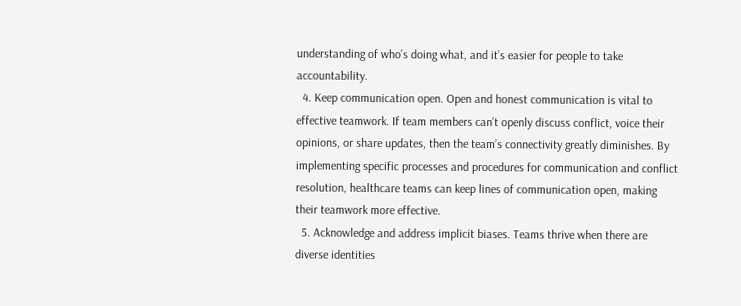understanding of who’s doing what, and it’s easier for people to take accountability.
  4. Keep communication open. Open and honest communication is vital to effective teamwork. If team members can’t openly discuss conflict, voice their opinions, or share updates, then the team’s connectivity greatly diminishes. By implementing specific processes and procedures for communication and conflict resolution, healthcare teams can keep lines of communication open, making their teamwork more effective.
  5. Acknowledge and address implicit biases. Teams thrive when there are diverse identities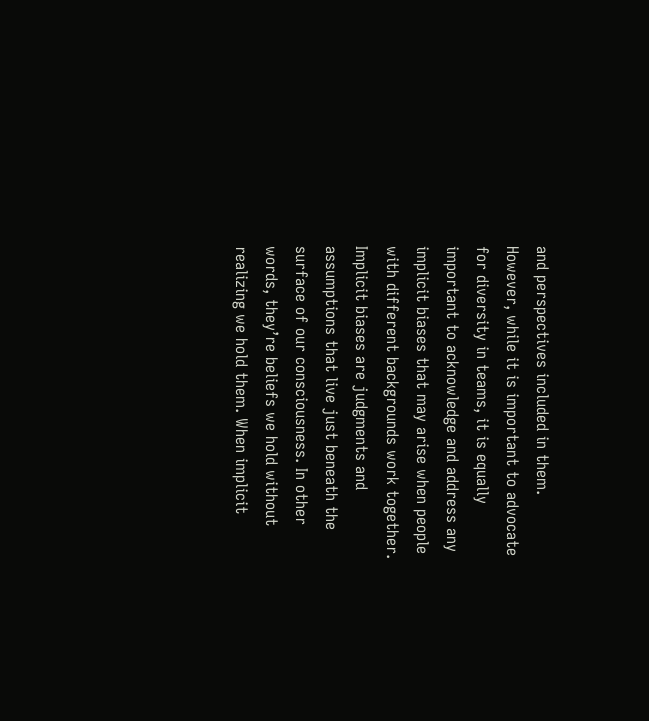and perspectives included in them. However, while it is important to advocate for diversity in teams, it is equally important to acknowledge and address any implicit biases that may arise when people with different backgrounds work together. Implicit biases are judgments and assumptions that live just beneath the surface of our consciousness. In other words, they’re beliefs we hold without realizing we hold them. When implicit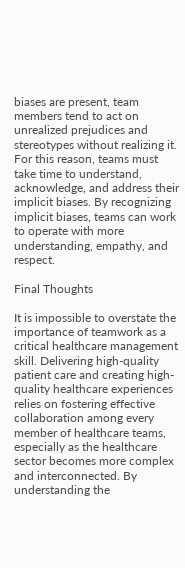biases are present, team members tend to act on unrealized prejudices and stereotypes without realizing it. For this reason, teams must take time to understand, acknowledge, and address their implicit biases. By recognizing implicit biases, teams can work to operate with more understanding, empathy, and respect.

Final Thoughts

It is impossible to overstate the importance of teamwork as a critical healthcare management skill. Delivering high-quality patient care and creating high-quality healthcare experiences relies on fostering effective collaboration among every member of healthcare teams, especially as the healthcare sector becomes more complex and interconnected. By understanding the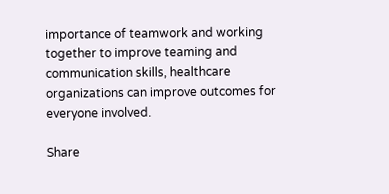importance of teamwork and working together to improve teaming and communication skills, healthcare organizations can improve outcomes for everyone involved.

Share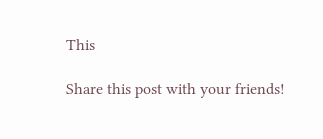This

Share this post with your friends!